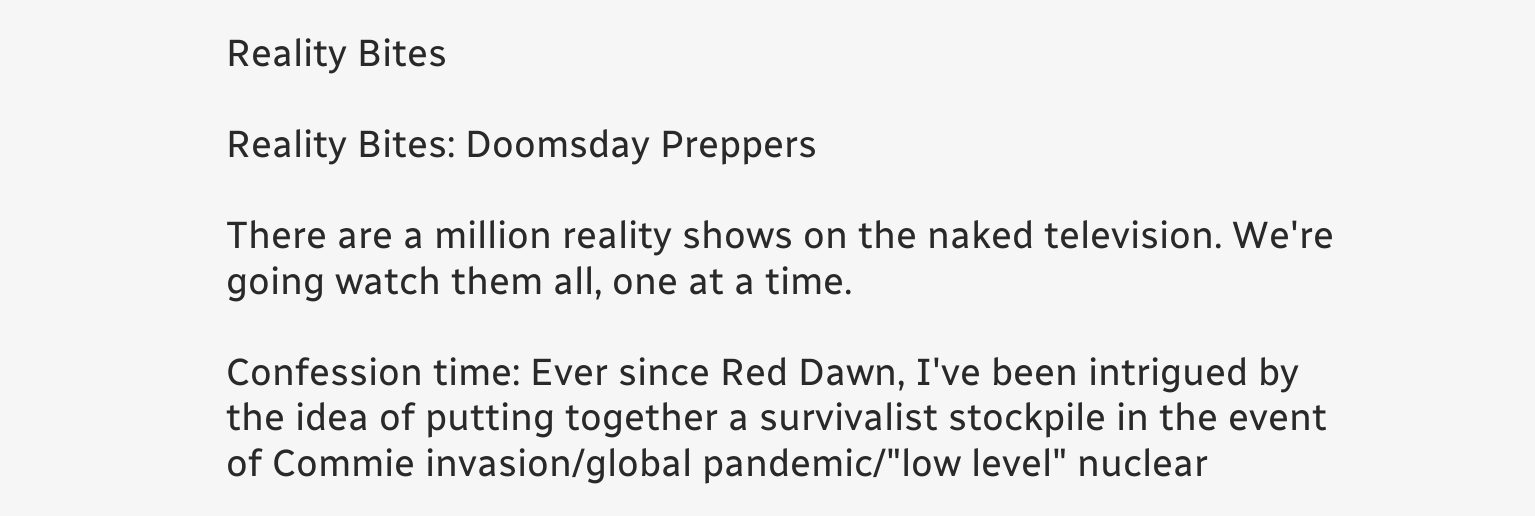Reality Bites

Reality Bites: Doomsday Preppers

There are a million reality shows on the naked television. We're going watch them all, one at a time.

Confession time: Ever since Red Dawn, I've been intrigued by the idea of putting together a survivalist stockpile in the event of Commie invasion/global pandemic/"low level" nuclear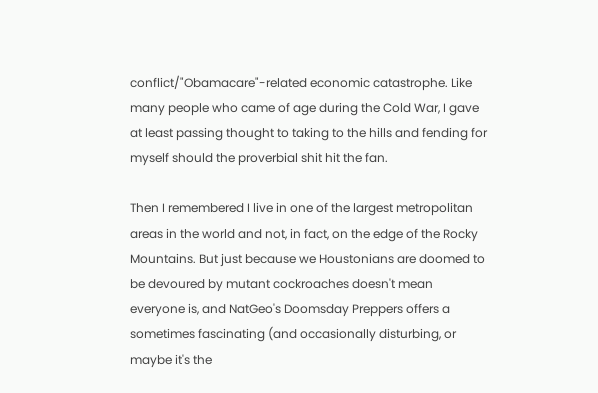conflict/"Obamacare"-related economic catastrophe. Like many people who came of age during the Cold War, I gave at least passing thought to taking to the hills and fending for myself should the proverbial shit hit the fan.

Then I remembered I live in one of the largest metropolitan areas in the world and not, in fact, on the edge of the Rocky Mountains. But just because we Houstonians are doomed to be devoured by mutant cockroaches doesn't mean everyone is, and NatGeo's Doomsday Preppers offers a sometimes fascinating (and occasionally disturbing, or maybe it's the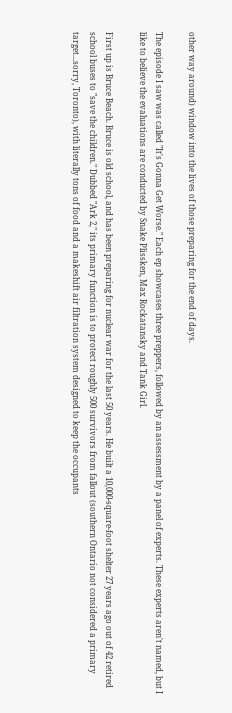other way around) window into the lives of those preparing for the end of days.

The episode I saw was called "It's Gonna Get Worse." Each ep showcases three preppers, followed by an assessment by a panel of experts. These experts aren't named, but I like to believe the evaluations are conducted by Snake Plissken, Max Rockatansky and Tank Girl.

First up is Bruce Beach. Bruce is old school, and has been preparing for nuclear war for the last 50 years. He built a 10,000-square-foot shelter 27 years ago out of 42 retired school buses to "save the children." Dubbed "Ark 2," its primary function is to protect roughly 500 survivors from fallout (southern Ontario not considered a primary target...sorry, Toronto), with literally tons of food and a makeshift air filtration system designed to keep the occupants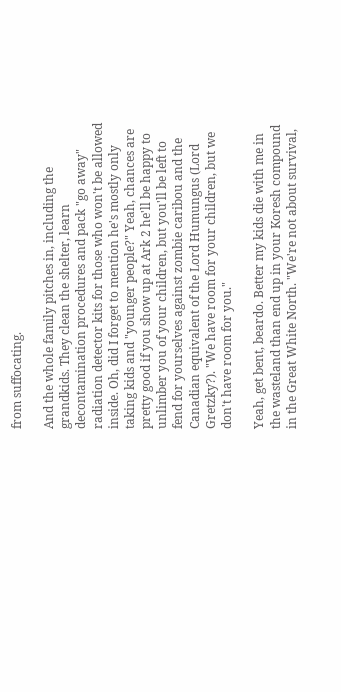from suffocating.

And the whole family pitches in, including the grandkids. They clean the shelter, learn decontamination procedures and pack "go away" radiation detector kits for those who won't be allowed inside. Oh, did I forget to mention he's mostly only taking kids and "younger people?" Yeah, chances are pretty good if you show up at Ark 2 he'll be happy to unlimber you of your children, but you'll be left to fend for yourselves against zombie caribou and the Canadian equivalent of the Lord Humungus (Lord Gretzky?). "We have room for your children, but we don't have room for you."

Yeah, get bent, beardo. Better my kids die with me in the wasteland than end up in your Koresh compound in the Great White North. "We're not about survival,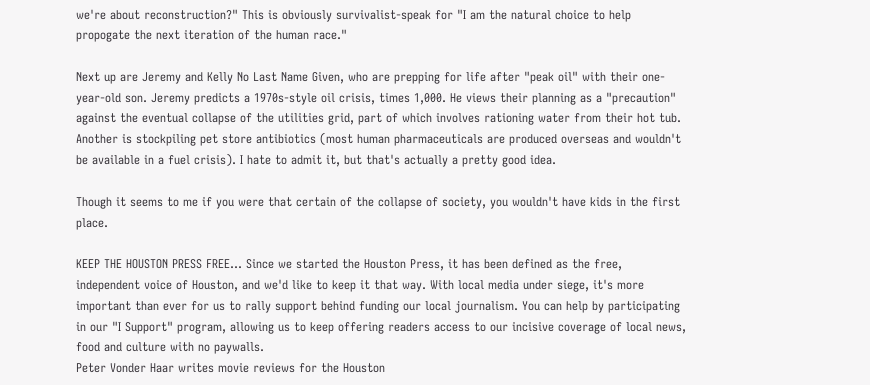we're about reconstruction?" This is obviously survivalist-speak for "I am the natural choice to help propogate the next iteration of the human race."

Next up are Jeremy and Kelly No Last Name Given, who are prepping for life after "peak oil" with their one-year-old son. Jeremy predicts a 1970s-style oil crisis, times 1,000. He views their planning as a "precaution" against the eventual collapse of the utilities grid, part of which involves rationing water from their hot tub. Another is stockpiling pet store antibiotics (most human pharmaceuticals are produced overseas and wouldn't be available in a fuel crisis). I hate to admit it, but that's actually a pretty good idea.

Though it seems to me if you were that certain of the collapse of society, you wouldn't have kids in the first place.

KEEP THE HOUSTON PRESS FREE... Since we started the Houston Press, it has been defined as the free, independent voice of Houston, and we'd like to keep it that way. With local media under siege, it's more important than ever for us to rally support behind funding our local journalism. You can help by participating in our "I Support" program, allowing us to keep offering readers access to our incisive coverage of local news, food and culture with no paywalls.
Peter Vonder Haar writes movie reviews for the Houston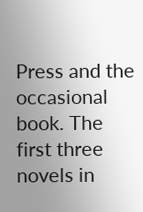Press and the occasional book. The first three novels in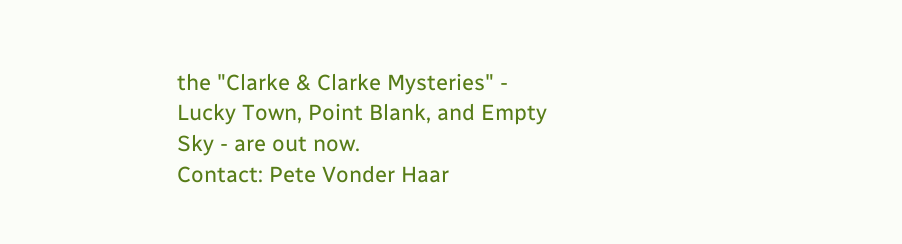the "Clarke & Clarke Mysteries" - Lucky Town, Point Blank, and Empty Sky - are out now.
Contact: Pete Vonder Haar